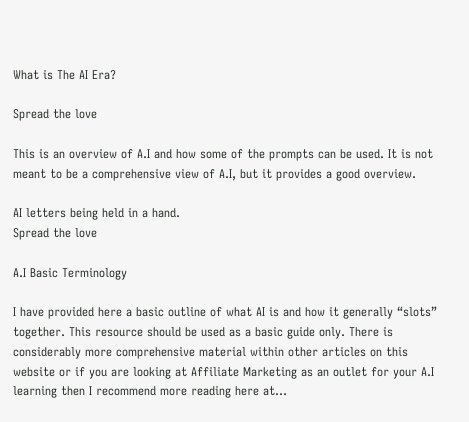What is The AI Era?

Spread the love

This is an overview of A.I and how some of the prompts can be used. It is not meant to be a comprehensive view of A.I, but it provides a good overview.

AI letters being held in a hand.
Spread the love

A.I Basic Terminology

I have provided here a basic outline of what AI is and how it generally “slots” together. This resource should be used as a basic guide only. There is considerably more comprehensive material within other articles on this website or if you are looking at Affiliate Marketing as an outlet for your A.I learning then I recommend more reading here at…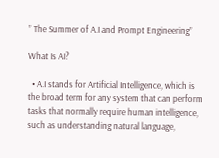” The Summer of A.I and Prompt Engineering”

What Is AI?

  • A.I stands for Artificial Intelligence, which is the broad term for any system that can perform tasks that normally require human intelligence, such as understanding natural language,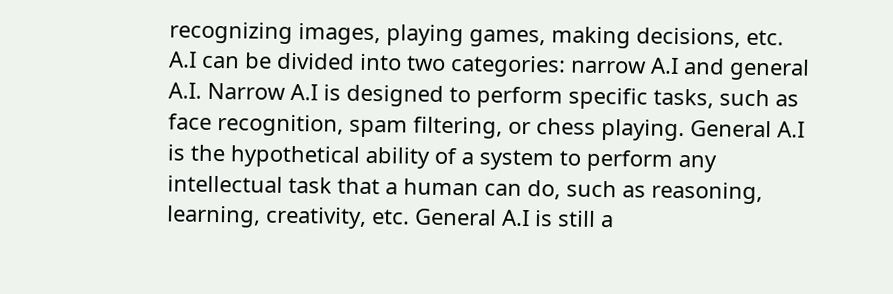recognizing images, playing games, making decisions, etc. A.I can be divided into two categories: narrow A.I and general A.I. Narrow A.I is designed to perform specific tasks, such as face recognition, spam filtering, or chess playing. General A.I is the hypothetical ability of a system to perform any intellectual task that a human can do, such as reasoning, learning, creativity, etc. General A.I is still a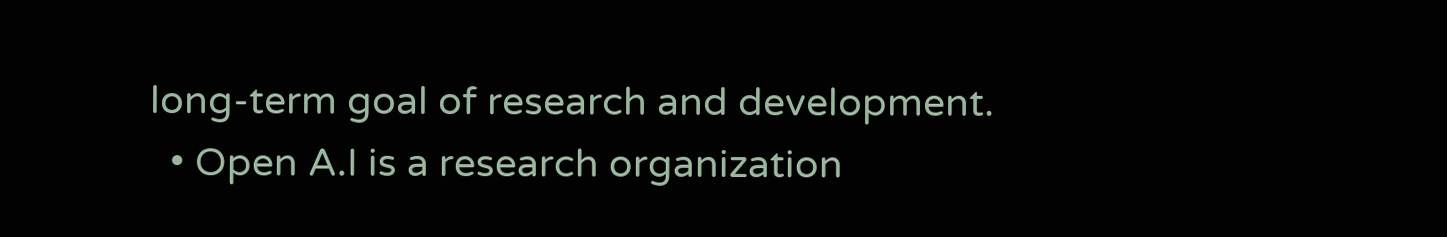long-term goal of research and development.
  • Open A.I is a research organization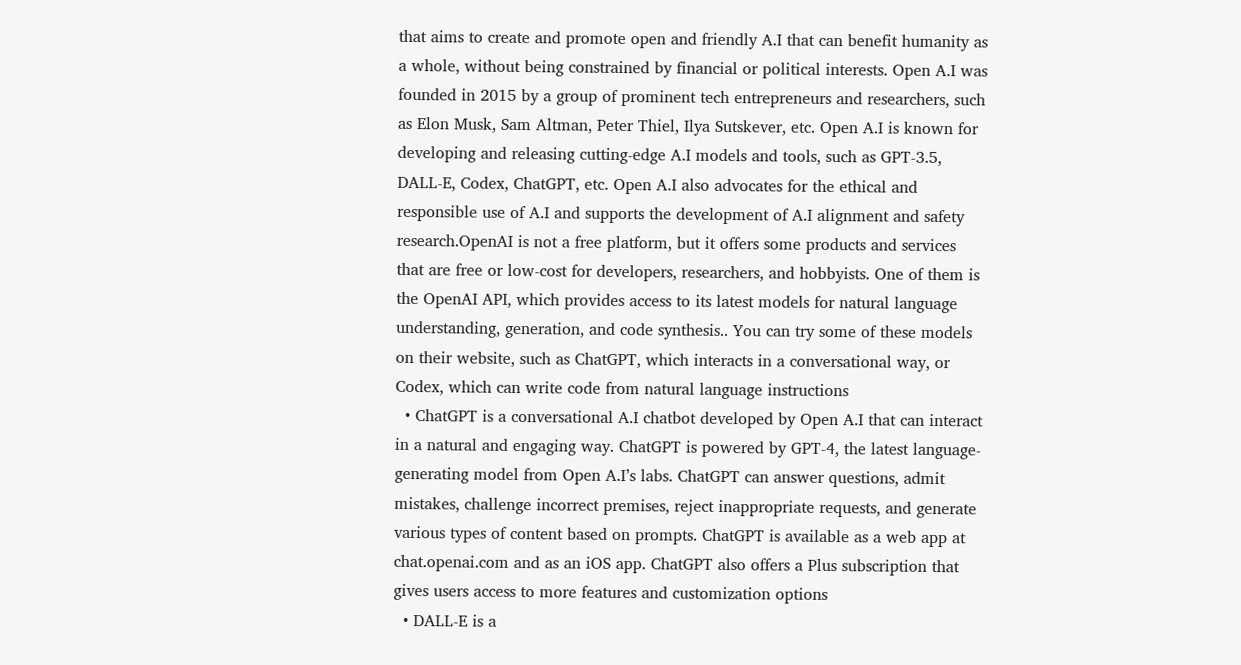that aims to create and promote open and friendly A.I that can benefit humanity as a whole, without being constrained by financial or political interests. Open A.I was founded in 2015 by a group of prominent tech entrepreneurs and researchers, such as Elon Musk, Sam Altman, Peter Thiel, Ilya Sutskever, etc. Open A.I is known for developing and releasing cutting-edge A.I models and tools, such as GPT-3.5, DALL-E, Codex, ChatGPT, etc. Open A.I also advocates for the ethical and responsible use of A.I and supports the development of A.I alignment and safety research.OpenAI is not a free platform, but it offers some products and services that are free or low-cost for developers, researchers, and hobbyists. One of them is the OpenAI API, which provides access to its latest models for natural language understanding, generation, and code synthesis.. You can try some of these models on their website, such as ChatGPT, which interacts in a conversational way, or Codex, which can write code from natural language instructions
  • ChatGPT is a conversational A.I chatbot developed by Open A.I that can interact in a natural and engaging way. ChatGPT is powered by GPT-4, the latest language-generating model from Open A.I’s labs. ChatGPT can answer questions, admit mistakes, challenge incorrect premises, reject inappropriate requests, and generate various types of content based on prompts. ChatGPT is available as a web app at chat.openai.com and as an iOS app. ChatGPT also offers a Plus subscription that gives users access to more features and customization options
  • DALL-E is a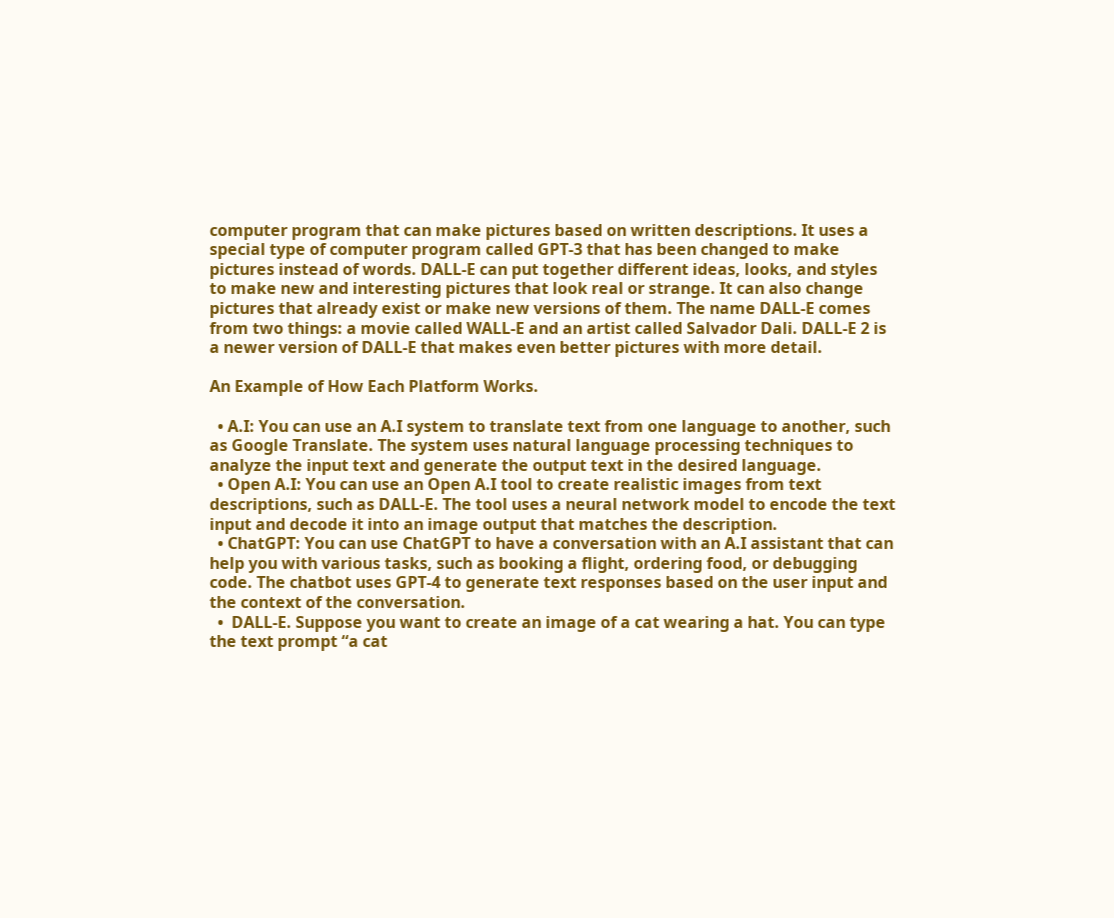computer program that can make pictures based on written descriptions. It uses a special type of computer program called GPT-3 that has been changed to make pictures instead of words. DALL-E can put together different ideas, looks, and styles to make new and interesting pictures that look real or strange. It can also change pictures that already exist or make new versions of them. The name DALL-E comes from two things: a movie called WALL-E and an artist called Salvador Dali. DALL-E 2 is a newer version of DALL-E that makes even better pictures with more detail.

An Example of How Each Platform Works.

  • A.I: You can use an A.I system to translate text from one language to another, such as Google Translate. The system uses natural language processing techniques to analyze the input text and generate the output text in the desired language.
  • Open A.I: You can use an Open A.I tool to create realistic images from text descriptions, such as DALL-E. The tool uses a neural network model to encode the text input and decode it into an image output that matches the description.
  • ChatGPT: You can use ChatGPT to have a conversation with an A.I assistant that can help you with various tasks, such as booking a flight, ordering food, or debugging code. The chatbot uses GPT-4 to generate text responses based on the user input and the context of the conversation.
  •  DALL-E. Suppose you want to create an image of a cat wearing a hat. You can type the text prompt “a cat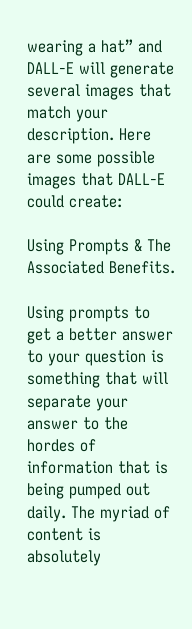wearing a hat” and DALL-E will generate several images that match your description. Here are some possible images that DALL-E could create:

Using Prompts & The Associated Benefits.

Using prompts to get a better answer to your question is something that will separate your answer to the hordes of information that is being pumped out daily. The myriad of content is absolutely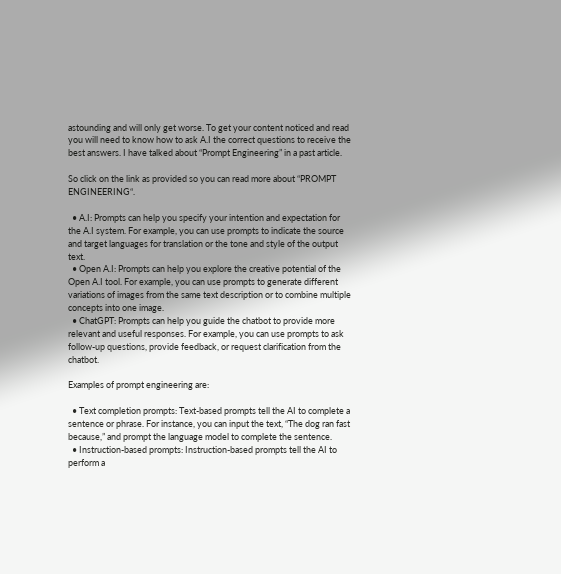astounding and will only get worse. To get your content noticed and read you will need to know how to ask A.I the correct questions to receive the best answers. I have talked about “Prompt Engineering” in a past article.

So click on the link as provided so you can read more about “PROMPT ENGINEERING“.

  • A.I: Prompts can help you specify your intention and expectation for the A.I system. For example, you can use prompts to indicate the source and target languages for translation or the tone and style of the output text.
  • Open A.I: Prompts can help you explore the creative potential of the Open A.I tool. For example, you can use prompts to generate different variations of images from the same text description or to combine multiple concepts into one image.
  • ChatGPT: Prompts can help you guide the chatbot to provide more relevant and useful responses. For example, you can use prompts to ask follow-up questions, provide feedback, or request clarification from the chatbot.

Examples of prompt engineering are:

  • Text completion prompts: Text-based prompts tell the AI to complete a sentence or phrase. For instance, you can input the text, “The dog ran fast because,” and prompt the language model to complete the sentence.
  • Instruction-based prompts: Instruction-based prompts tell the AI to perform a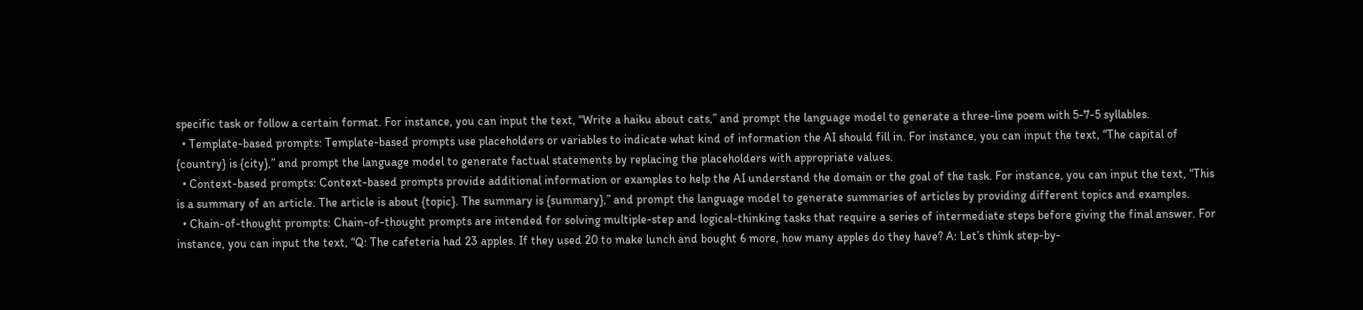specific task or follow a certain format. For instance, you can input the text, “Write a haiku about cats,” and prompt the language model to generate a three-line poem with 5-7-5 syllables.
  • Template-based prompts: Template-based prompts use placeholders or variables to indicate what kind of information the AI should fill in. For instance, you can input the text, “The capital of {country} is {city},” and prompt the language model to generate factual statements by replacing the placeholders with appropriate values.
  • Context-based prompts: Context-based prompts provide additional information or examples to help the AI understand the domain or the goal of the task. For instance, you can input the text, “This is a summary of an article. The article is about {topic}. The summary is {summary},” and prompt the language model to generate summaries of articles by providing different topics and examples.
  • Chain-of-thought prompts: Chain-of-thought prompts are intended for solving multiple-step and logical-thinking tasks that require a series of intermediate steps before giving the final answer. For instance, you can input the text, “Q: The cafeteria had 23 apples. If they used 20 to make lunch and bought 6 more, how many apples do they have? A: Let’s think step-by-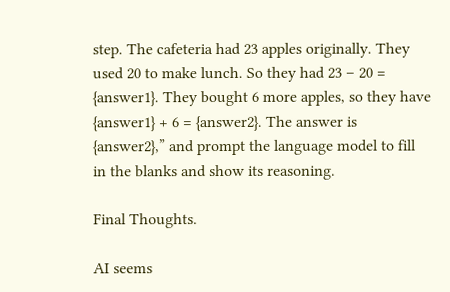step. The cafeteria had 23 apples originally. They used 20 to make lunch. So they had 23 – 20 = {answer1}. They bought 6 more apples, so they have {answer1} + 6 = {answer2}. The answer is {answer2},” and prompt the language model to fill in the blanks and show its reasoning.

Final Thoughts.

AI seems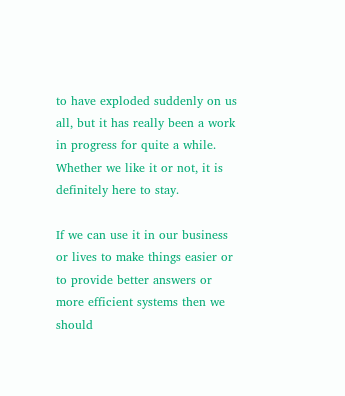to have exploded suddenly on us all, but it has really been a work in progress for quite a while. Whether we like it or not, it is definitely here to stay.

If we can use it in our business or lives to make things easier or to provide better answers or more efficient systems then we should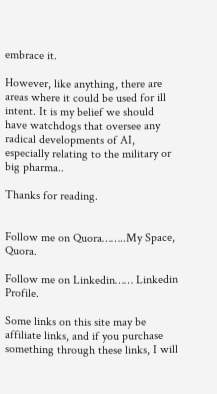embrace it.

However, like anything, there are areas where it could be used for ill intent. It is my belief we should have watchdogs that oversee any radical developments of AI, especially relating to the military or big pharma..

Thanks for reading.


Follow me on Quora……..My Space, Quora.

Follow me on Linkedin…… Linkedin Profile.

Some links on this site may be affiliate links, and if you purchase something through these links, I will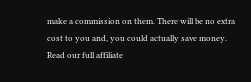make a commission on them. There will be no extra cost to you and, you could actually save money. Read our full affiliate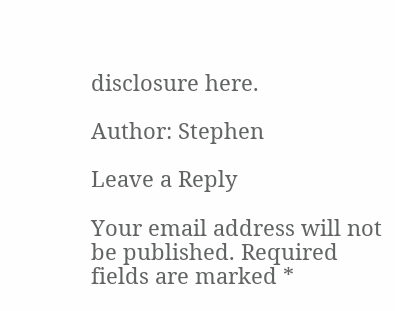disclosure here.

Author: Stephen

Leave a Reply

Your email address will not be published. Required fields are marked *